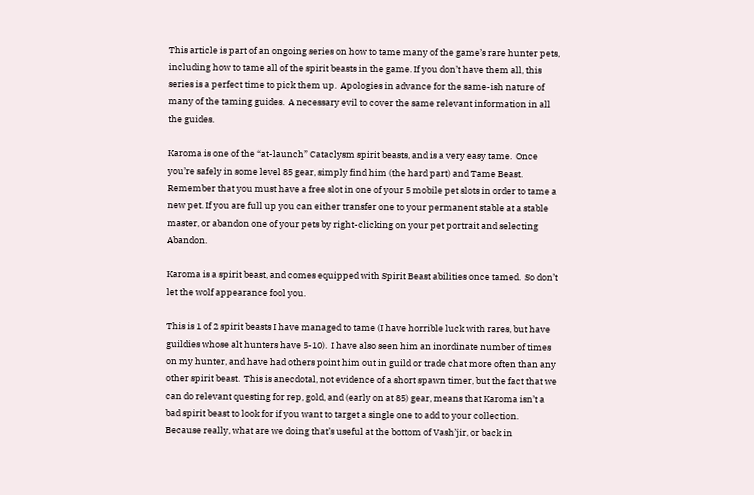This article is part of an ongoing series on how to tame many of the game’s rare hunter pets, including how to tame all of the spirit beasts in the game. If you don’t have them all, this series is a perfect time to pick them up.  Apologies in advance for the same-ish nature of many of the taming guides.  A necessary evil to cover the same relevant information in all the guides.

Karoma is one of the “at-launch” Cataclysm spirit beasts, and is a very easy tame.  Once you’re safely in some level 85 gear, simply find him (the hard part) and Tame Beast. Remember that you must have a free slot in one of your 5 mobile pet slots in order to tame a new pet. If you are full up you can either transfer one to your permanent stable at a stable master, or abandon one of your pets by right-clicking on your pet portrait and selecting Abandon.

Karoma is a spirit beast, and comes equipped with Spirit Beast abilities once tamed.  So don’t let the wolf appearance fool you.

This is 1 of 2 spirit beasts I have managed to tame (I have horrible luck with rares, but have guildies whose alt hunters have 5-10).  I have also seen him an inordinate number of times on my hunter, and have had others point him out in guild or trade chat more often than any other spirit beast.  This is anecdotal, not evidence of a short spawn timer, but the fact that we can do relevant questing for rep, gold, and (early on at 85) gear, means that Karoma isn’t a bad spirit beast to look for if you want to target a single one to add to your collection.  Because really, what are we doing that’s useful at the bottom of Vash’jir, or back in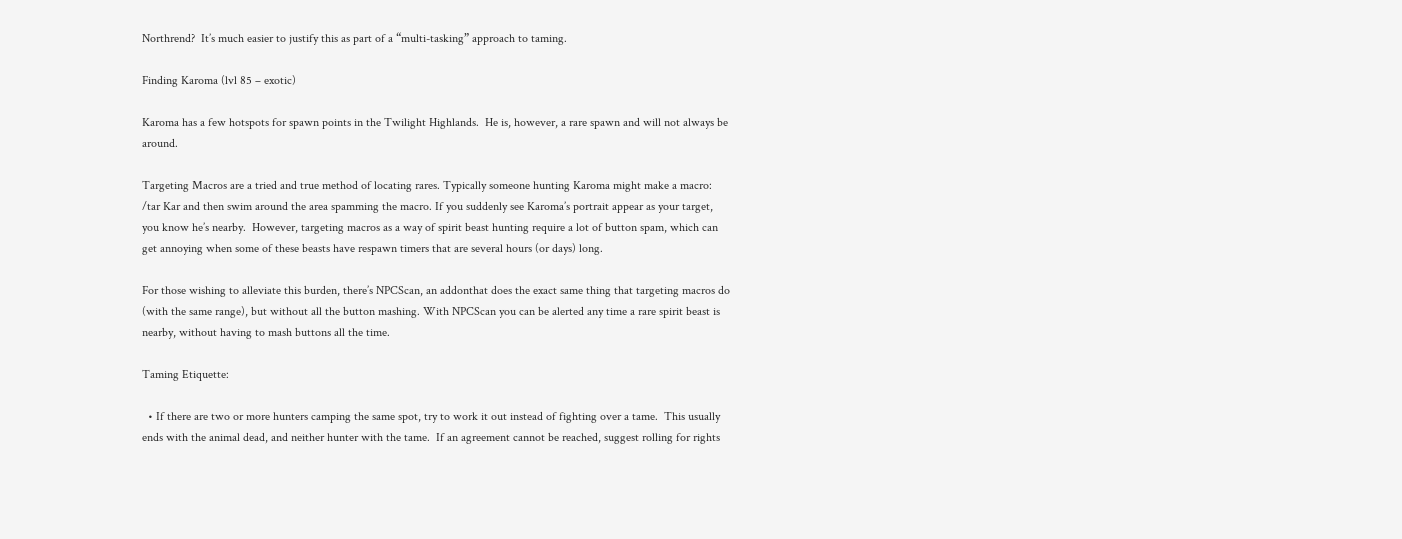Northrend?  It’s much easier to justify this as part of a “multi-tasking” approach to taming.

Finding Karoma (lvl 85 – exotic)

Karoma has a few hotspots for spawn points in the Twilight Highlands.  He is, however, a rare spawn and will not always be around.

Targeting Macros are a tried and true method of locating rares. Typically someone hunting Karoma might make a macro: /tar Kar and then swim around the area spamming the macro. If you suddenly see Karoma’s portrait appear as your target, you know he’s nearby.  However, targeting macros as a way of spirit beast hunting require a lot of button spam, which can get annoying when some of these beasts have respawn timers that are several hours (or days) long.

For those wishing to alleviate this burden, there’s NPCScan, an addonthat does the exact same thing that targeting macros do (with the same range), but without all the button mashing. With NPCScan you can be alerted any time a rare spirit beast is nearby, without having to mash buttons all the time.

Taming Etiquette:

  • If there are two or more hunters camping the same spot, try to work it out instead of fighting over a tame.  This usually ends with the animal dead, and neither hunter with the tame.  If an agreement cannot be reached, suggest rolling for rights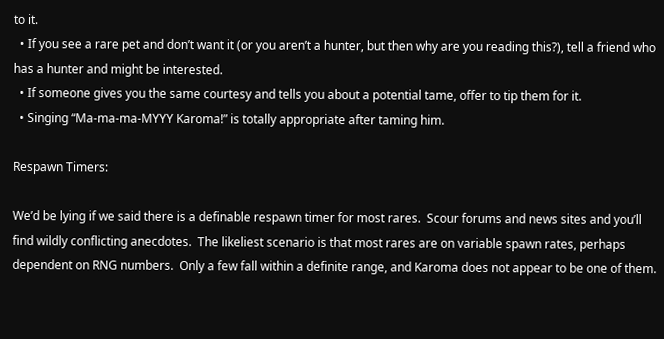to it.
  • If you see a rare pet and don’t want it (or you aren’t a hunter, but then why are you reading this?), tell a friend who has a hunter and might be interested.
  • If someone gives you the same courtesy and tells you about a potential tame, offer to tip them for it.
  • Singing “Ma-ma-ma-MYYY Karoma!” is totally appropriate after taming him.

Respawn Timers:

We’d be lying if we said there is a definable respawn timer for most rares.  Scour forums and news sites and you’ll find wildly conflicting anecdotes.  The likeliest scenario is that most rares are on variable spawn rates, perhaps dependent on RNG numbers.  Only a few fall within a definite range, and Karoma does not appear to be one of them.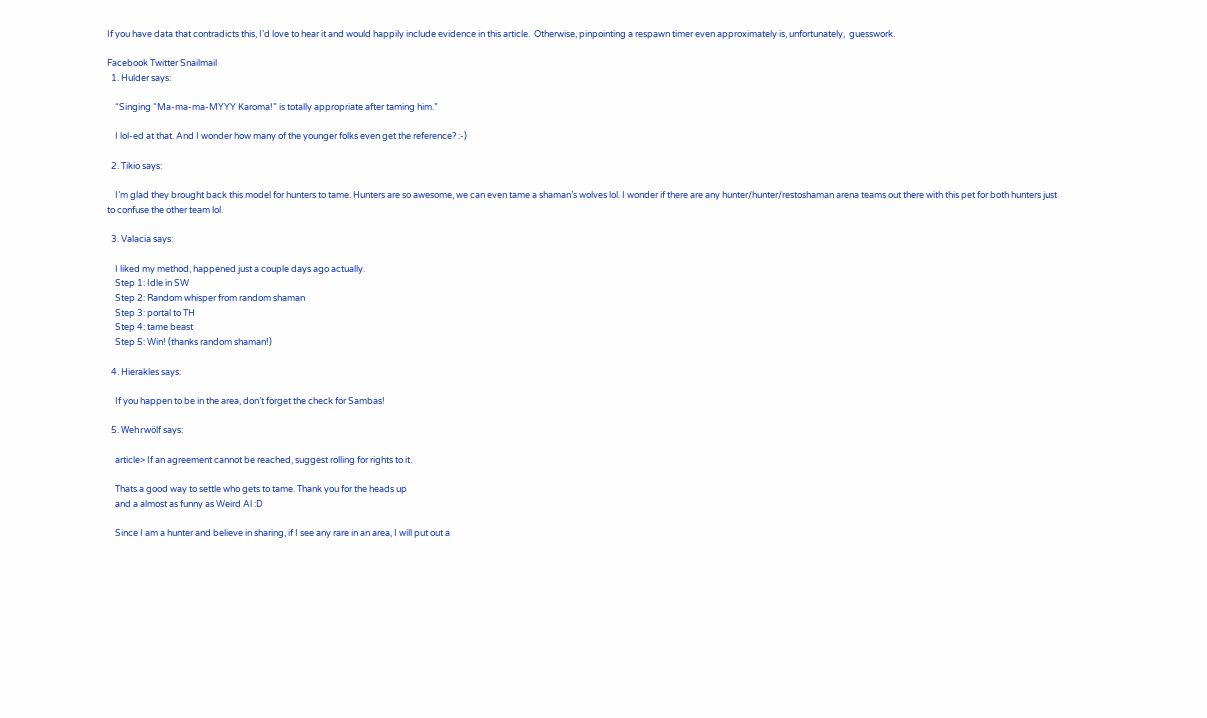If you have data that contradicts this, I’d love to hear it and would happily include evidence in this article.  Otherwise, pinpointing a respawn timer even approximately is, unfortunately,  guesswork.

Facebook Twitter Snailmail
  1. Hulder says:

    “Singing “Ma-ma-ma-MYYY Karoma!” is totally appropriate after taming him.”

    I lol-ed at that. And I wonder how many of the younger folks even get the reference? :-)

  2. Tikio says:

    I’m glad they brought back this model for hunters to tame. Hunters are so awesome, we can even tame a shaman’s wolves lol. I wonder if there are any hunter/hunter/restoshaman arena teams out there with this pet for both hunters just to confuse the other team lol.

  3. Valacia says:

    I liked my method, happened just a couple days ago actually.
    Step 1: Idle in SW
    Step 2: Random whisper from random shaman
    Step 3: portal to TH
    Step 4: tame beast
    Step 5: Win! (thanks random shaman!)

  4. Hierakles says:

    If you happen to be in the area, don’t forget the check for Sambas!

  5. Wehrwölf says:

    article> If an agreement cannot be reached, suggest rolling for rights to it.

    Thats a good way to settle who gets to tame. Thank you for the heads up
    and a almost as funny as Weird Al :D

    Since I am a hunter and believe in sharing, if I see any rare in an area, I will put out a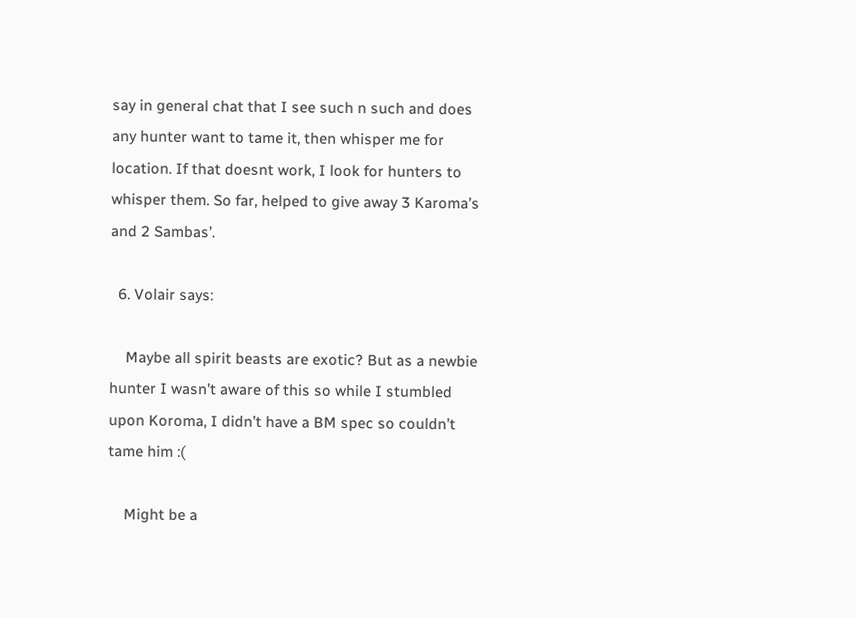say in general chat that I see such n such and does any hunter want to tame it, then whisper me for location. If that doesnt work, I look for hunters to whisper them. So far, helped to give away 3 Karoma’s and 2 Sambas’.

  6. Volair says:

    Maybe all spirit beasts are exotic? But as a newbie hunter I wasn’t aware of this so while I stumbled upon Koroma, I didn’t have a BM spec so couldn’t tame him :(

    Might be a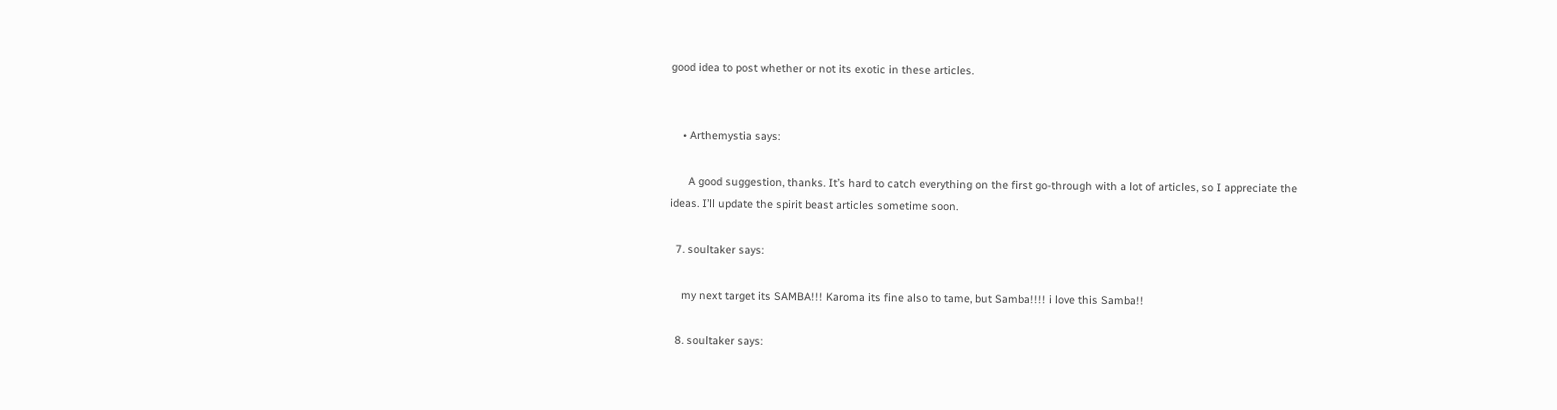good idea to post whether or not its exotic in these articles.


    • Arthemystia says:

      A good suggestion, thanks. It’s hard to catch everything on the first go-through with a lot of articles, so I appreciate the ideas. I’ll update the spirit beast articles sometime soon.

  7. soultaker says:

    my next target its SAMBA!!! Karoma its fine also to tame, but Samba!!!! i love this Samba!!

  8. soultaker says: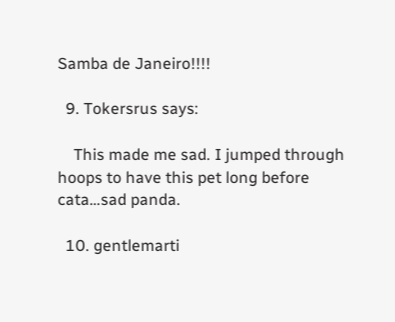Samba de Janeiro!!!!

  9. Tokersrus says:

    This made me sad. I jumped through hoops to have this pet long before cata…sad panda.

  10. gentlemarti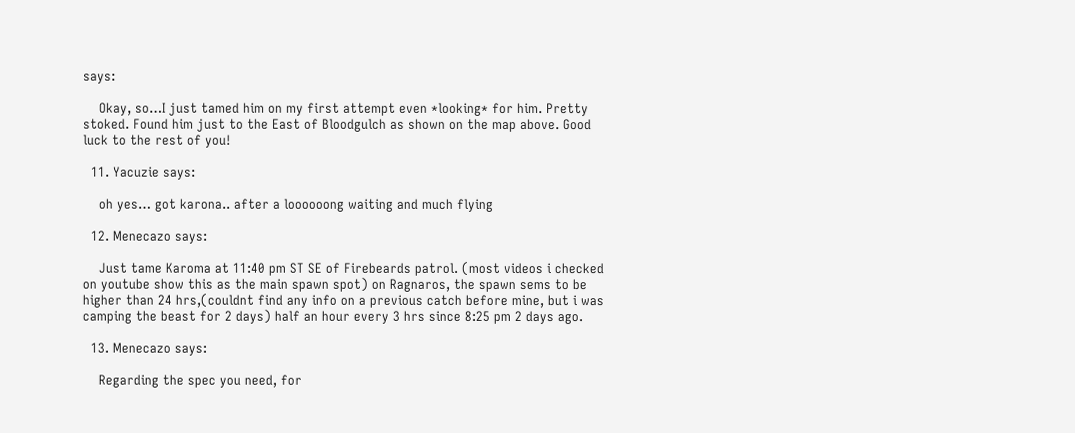says:

    Okay, so…I just tamed him on my first attempt even *looking* for him. Pretty stoked. Found him just to the East of Bloodgulch as shown on the map above. Good luck to the rest of you!

  11. Yacuzie says:

    oh yes… got karona.. after a loooooong waiting and much flying

  12. Menecazo says:

    Just tame Karoma at 11:40 pm ST SE of Firebeards patrol. (most videos i checked on youtube show this as the main spawn spot) on Ragnaros, the spawn sems to be higher than 24 hrs,(couldnt find any info on a previous catch before mine, but i was camping the beast for 2 days) half an hour every 3 hrs since 8:25 pm 2 days ago.

  13. Menecazo says:

    Regarding the spec you need, for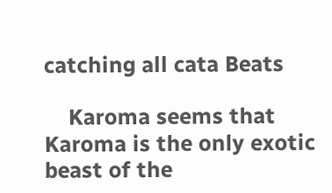catching all cata Beats

    Karoma seems that Karoma is the only exotic beast of the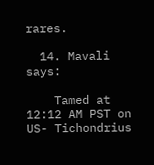rares.

  14. Mavali says:

    Tamed at 12:12 AM PST on US- Tichondrius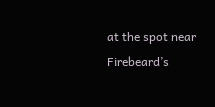at the spot near Firebeard’s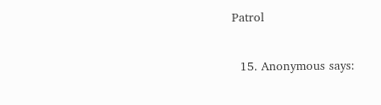Patrol

  15. Anonymous says: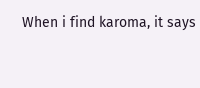When i find karoma, it says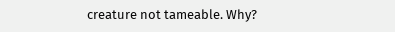creature not tameable. Why?